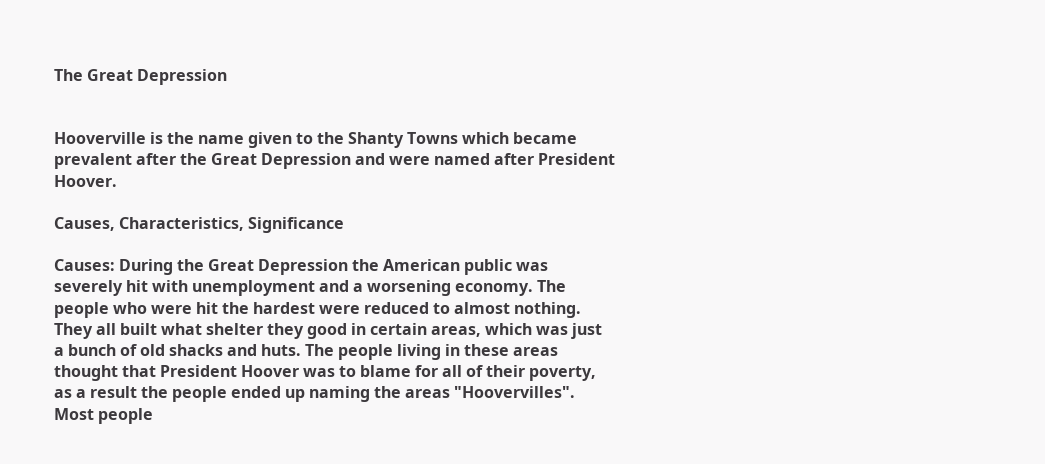The Great Depression


Hooverville is the name given to the Shanty Towns which became prevalent after the Great Depression and were named after President Hoover.

Causes, Characteristics, Significance

Causes: During the Great Depression the American public was severely hit with unemployment and a worsening economy. The people who were hit the hardest were reduced to almost nothing. They all built what shelter they good in certain areas, which was just a bunch of old shacks and huts. The people living in these areas thought that President Hoover was to blame for all of their poverty, as a result the people ended up naming the areas "Hoovervilles". Most people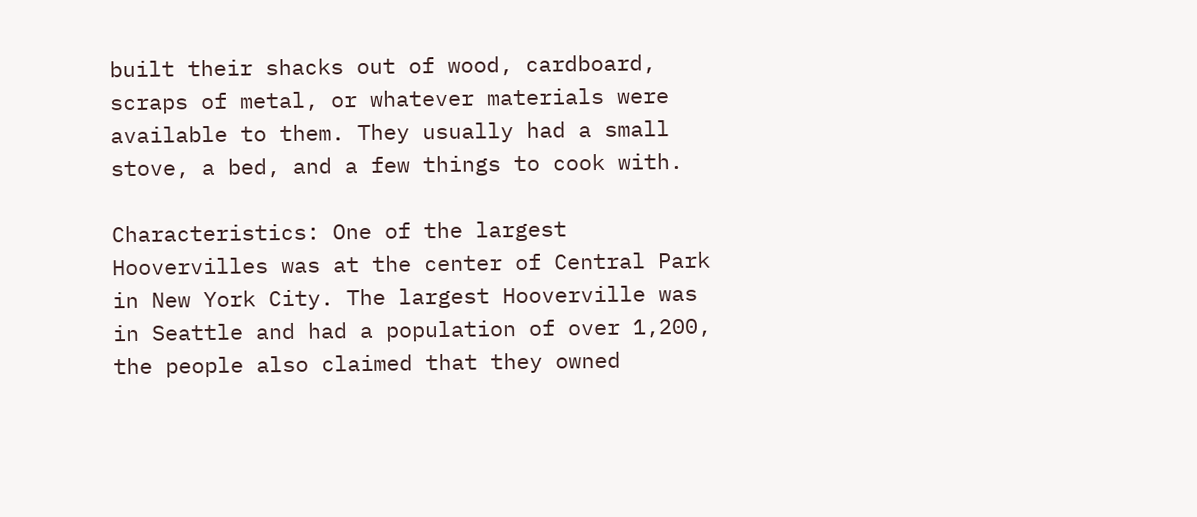built their shacks out of wood, cardboard, scraps of metal, or whatever materials were available to them. They usually had a small stove, a bed, and a few things to cook with.

Characteristics: One of the largest Hoovervilles was at the center of Central Park in New York City. The largest Hooverville was in Seattle and had a population of over 1,200, the people also claimed that they owned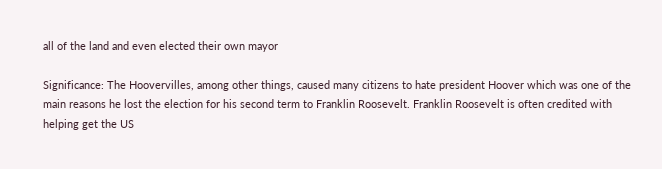all of the land and even elected their own mayor

Significance: The Hoovervilles, among other things, caused many citizens to hate president Hoover which was one of the main reasons he lost the election for his second term to Franklin Roosevelt. Franklin Roosevelt is often credited with helping get the US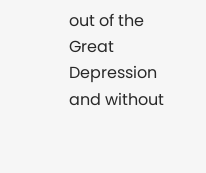out of the Great Depression and without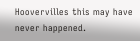Hoovervilles this may have never happened.